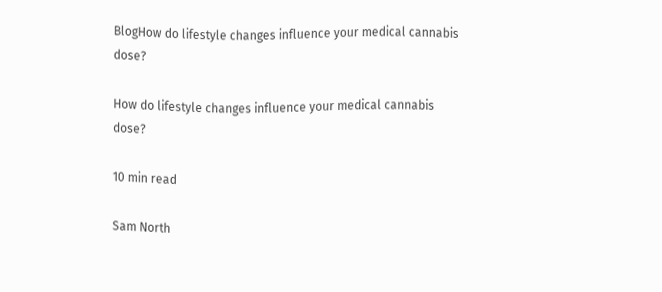BlogHow do lifestyle changes influence your medical cannabis dose?

How do lifestyle changes influence your medical cannabis dose?

10 min read

Sam North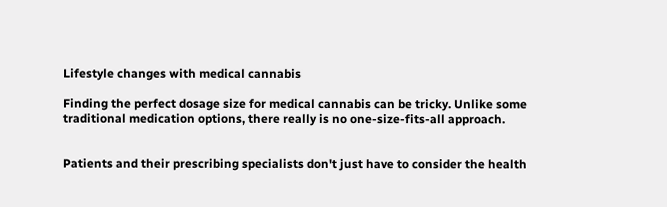Lifestyle changes with medical cannabis

Finding the perfect dosage size for medical cannabis can be tricky. Unlike some traditional medication options, there really is no one-size-fits-all approach.


Patients and their prescribing specialists don't just have to consider the health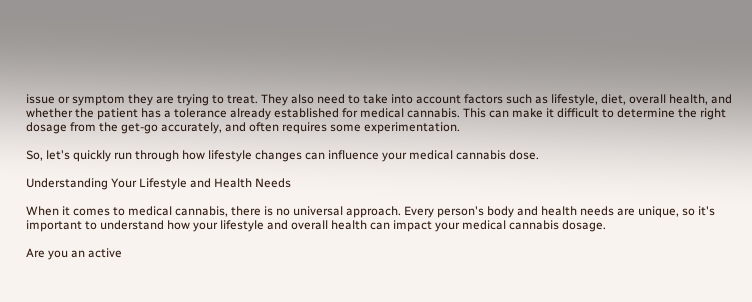issue or symptom they are trying to treat. They also need to take into account factors such as lifestyle, diet, overall health, and whether the patient has a tolerance already established for medical cannabis. This can make it difficult to determine the right dosage from the get-go accurately, and often requires some experimentation.

So, let's quickly run through how lifestyle changes can influence your medical cannabis dose.

Understanding Your Lifestyle and Health Needs

When it comes to medical cannabis, there is no universal approach. Every person's body and health needs are unique, so it's important to understand how your lifestyle and overall health can impact your medical cannabis dosage.

Are you an active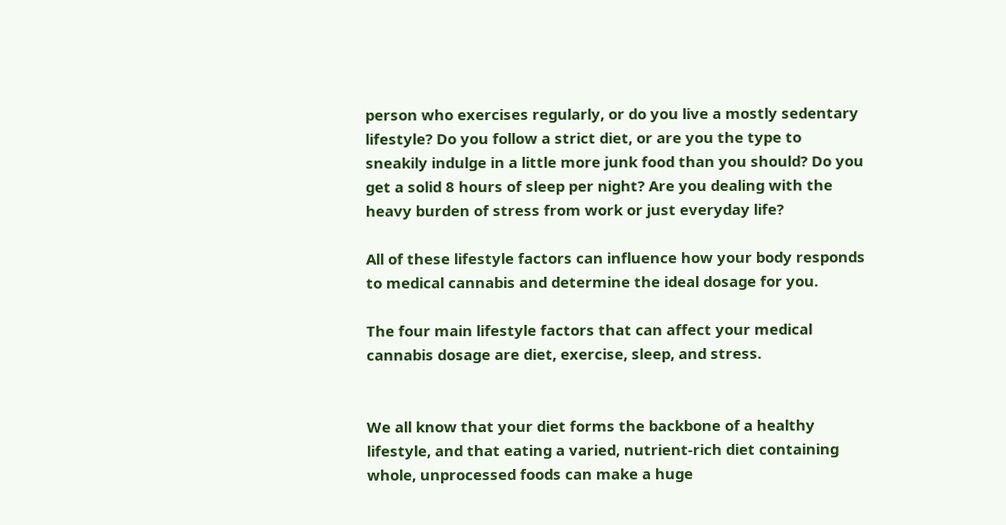person who exercises regularly, or do you live a mostly sedentary lifestyle? Do you follow a strict diet, or are you the type to sneakily indulge in a little more junk food than you should? Do you get a solid 8 hours of sleep per night? Are you dealing with the heavy burden of stress from work or just everyday life?

All of these lifestyle factors can influence how your body responds to medical cannabis and determine the ideal dosage for you.

The four main lifestyle factors that can affect your medical cannabis dosage are diet, exercise, sleep, and stress.


We all know that your diet forms the backbone of a healthy lifestyle, and that eating a varied, nutrient-rich diet containing whole, unprocessed foods can make a huge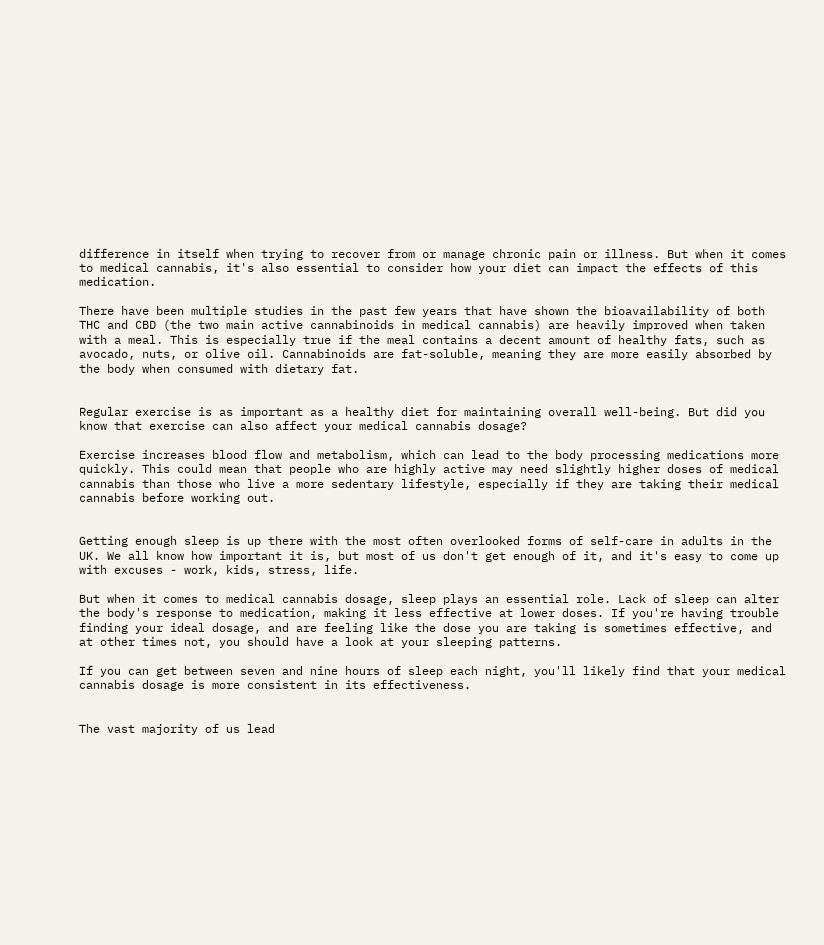difference in itself when trying to recover from or manage chronic pain or illness. But when it comes to medical cannabis, it's also essential to consider how your diet can impact the effects of this medication.

There have been multiple studies in the past few years that have shown the bioavailability of both  THC and CBD (the two main active cannabinoids in medical cannabis) are heavily improved when taken with a meal. This is especially true if the meal contains a decent amount of healthy fats, such as avocado, nuts, or olive oil. Cannabinoids are fat-soluble, meaning they are more easily absorbed by the body when consumed with dietary fat.


Regular exercise is as important as a healthy diet for maintaining overall well-being. But did you know that exercise can also affect your medical cannabis dosage?

Exercise increases blood flow and metabolism, which can lead to the body processing medications more quickly. This could mean that people who are highly active may need slightly higher doses of medical cannabis than those who live a more sedentary lifestyle, especially if they are taking their medical cannabis before working out.


Getting enough sleep is up there with the most often overlooked forms of self-care in adults in the UK. We all know how important it is, but most of us don't get enough of it, and it's easy to come up with excuses - work, kids, stress, life.

But when it comes to medical cannabis dosage, sleep plays an essential role. Lack of sleep can alter the body's response to medication, making it less effective at lower doses. If you're having trouble finding your ideal dosage, and are feeling like the dose you are taking is sometimes effective, and at other times not, you should have a look at your sleeping patterns.

If you can get between seven and nine hours of sleep each night, you'll likely find that your medical cannabis dosage is more consistent in its effectiveness.


The vast majority of us lead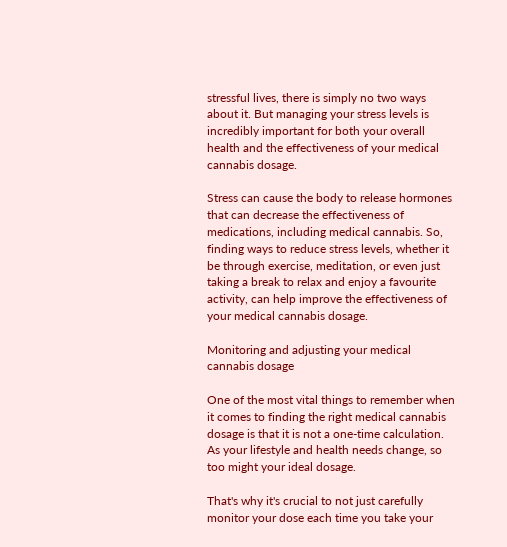stressful lives, there is simply no two ways about it. But managing your stress levels is incredibly important for both your overall health and the effectiveness of your medical cannabis dosage.

Stress can cause the body to release hormones that can decrease the effectiveness of medications, including medical cannabis. So, finding ways to reduce stress levels, whether it be through exercise, meditation, or even just taking a break to relax and enjoy a favourite activity, can help improve the effectiveness of your medical cannabis dosage.

Monitoring and adjusting your medical cannabis dosage

One of the most vital things to remember when it comes to finding the right medical cannabis dosage is that it is not a one-time calculation. As your lifestyle and health needs change, so too might your ideal dosage.

That's why it's crucial to not just carefully monitor your dose each time you take your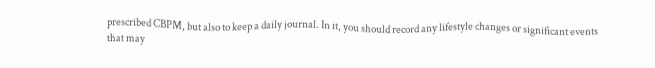prescribed CBPM, but also to keep a daily journal. In it, you should record any lifestyle changes or significant events that may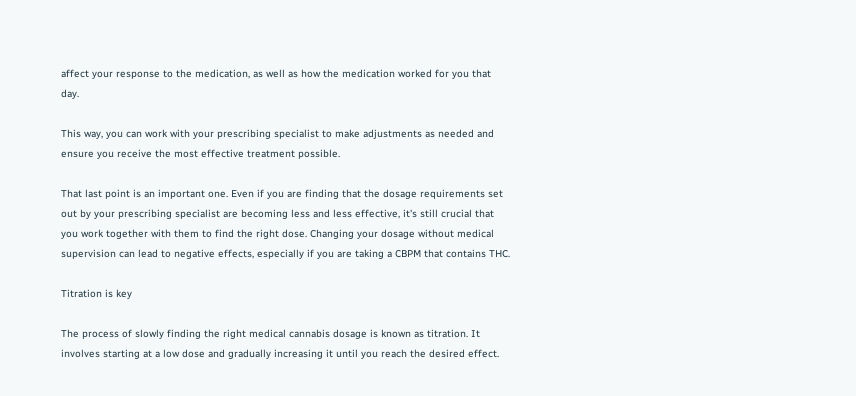affect your response to the medication, as well as how the medication worked for you that day.

This way, you can work with your prescribing specialist to make adjustments as needed and ensure you receive the most effective treatment possible.

That last point is an important one. Even if you are finding that the dosage requirements set out by your prescribing specialist are becoming less and less effective, it's still crucial that you work together with them to find the right dose. Changing your dosage without medical supervision can lead to negative effects, especially if you are taking a CBPM that contains THC.

Titration is key

The process of slowly finding the right medical cannabis dosage is known as titration. It involves starting at a low dose and gradually increasing it until you reach the desired effect.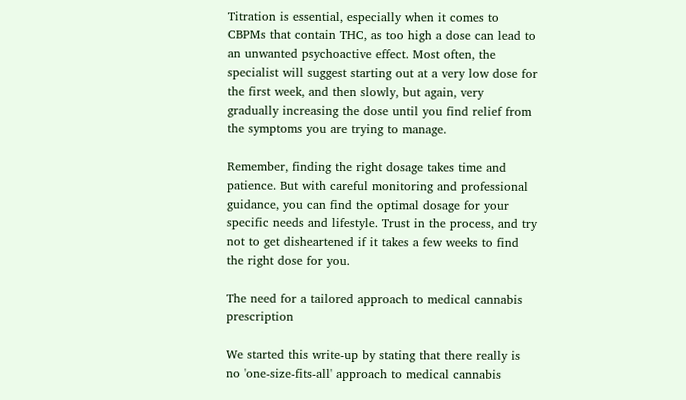Titration is essential, especially when it comes to CBPMs that contain THC, as too high a dose can lead to an unwanted psychoactive effect. Most often, the specialist will suggest starting out at a very low dose for the first week, and then slowly, but again, very gradually increasing the dose until you find relief from the symptoms you are trying to manage.

Remember, finding the right dosage takes time and patience. But with careful monitoring and professional guidance, you can find the optimal dosage for your specific needs and lifestyle. Trust in the process, and try not to get disheartened if it takes a few weeks to find the right dose for you.

The need for a tailored approach to medical cannabis prescription

We started this write-up by stating that there really is no 'one-size-fits-all' approach to medical cannabis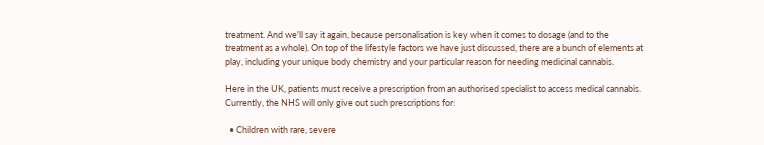treatment. And we'll say it again, because personalisation is key when it comes to dosage (and to the treatment as a whole). On top of the lifestyle factors we have just discussed, there are a bunch of elements at play, including your unique body chemistry and your particular reason for needing medicinal cannabis.

Here in the UK, patients must receive a prescription from an authorised specialist to access medical cannabis. Currently, the NHS will only give out such prescriptions for:

  • Children with rare, severe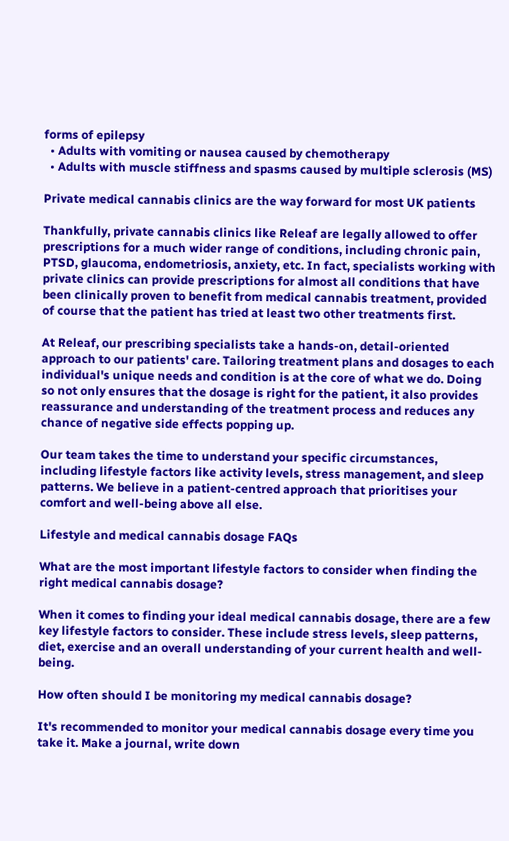forms of epilepsy
  • Adults with vomiting or nausea caused by chemotherapy
  • Adults with muscle stiffness and spasms caused by multiple sclerosis (MS)

Private medical cannabis clinics are the way forward for most UK patients

Thankfully, private cannabis clinics like Releaf are legally allowed to offer prescriptions for a much wider range of conditions, including chronic pain, PTSD, glaucoma, endometriosis, anxiety, etc. In fact, specialists working with private clinics can provide prescriptions for almost all conditions that have been clinically proven to benefit from medical cannabis treatment, provided of course that the patient has tried at least two other treatments first.

At Releaf, our prescribing specialists take a hands-on, detail-oriented approach to our patients' care. Tailoring treatment plans and dosages to each individual's unique needs and condition is at the core of what we do. Doing so not only ensures that the dosage is right for the patient, it also provides reassurance and understanding of the treatment process and reduces any chance of negative side effects popping up.

Our team takes the time to understand your specific circumstances, including lifestyle factors like activity levels, stress management, and sleep patterns. We believe in a patient-centred approach that prioritises your comfort and well-being above all else.

Lifestyle and medical cannabis dosage FAQs

What are the most important lifestyle factors to consider when finding the right medical cannabis dosage?

When it comes to finding your ideal medical cannabis dosage, there are a few key lifestyle factors to consider. These include stress levels, sleep patterns, diet, exercise and an overall understanding of your current health and well-being.

How often should I be monitoring my medical cannabis dosage?

It's recommended to monitor your medical cannabis dosage every time you take it. Make a journal, write down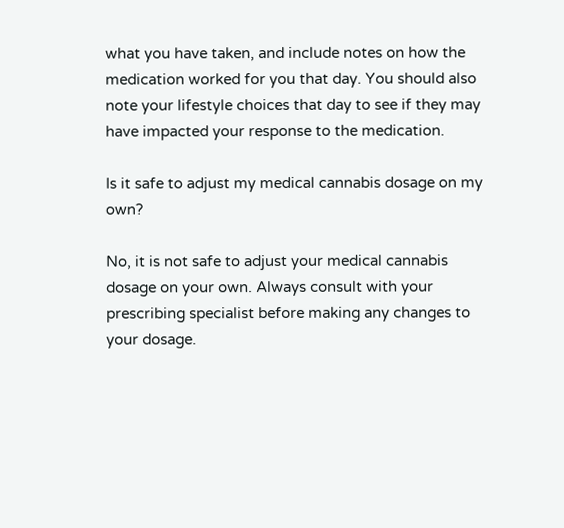what you have taken, and include notes on how the medication worked for you that day. You should also note your lifestyle choices that day to see if they may have impacted your response to the medication.

Is it safe to adjust my medical cannabis dosage on my own?

No, it is not safe to adjust your medical cannabis dosage on your own. Always consult with your prescribing specialist before making any changes to your dosage.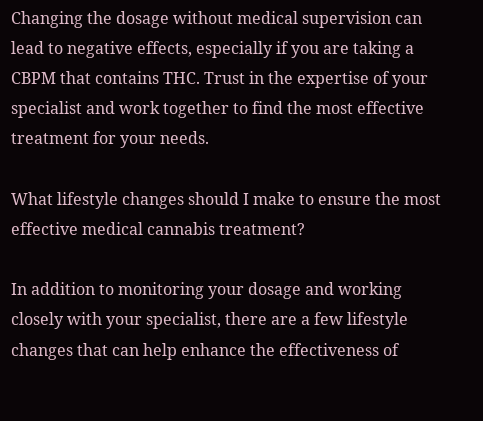Changing the dosage without medical supervision can lead to negative effects, especially if you are taking a CBPM that contains THC. Trust in the expertise of your specialist and work together to find the most effective treatment for your needs.

What lifestyle changes should I make to ensure the most effective medical cannabis treatment?

In addition to monitoring your dosage and working closely with your specialist, there are a few lifestyle changes that can help enhance the effectiveness of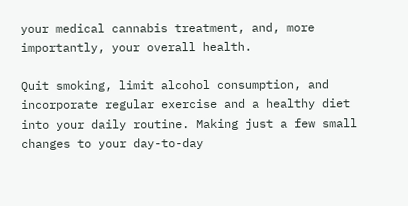your medical cannabis treatment, and, more importantly, your overall health.

Quit smoking, limit alcohol consumption, and incorporate regular exercise and a healthy diet into your daily routine. Making just a few small changes to your day-to-day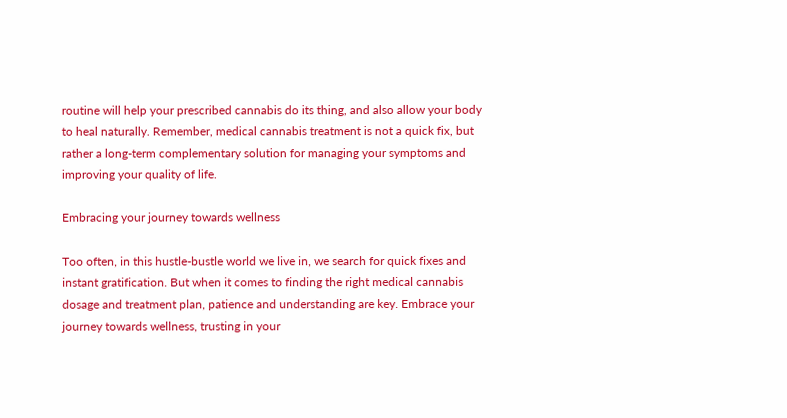routine will help your prescribed cannabis do its thing, and also allow your body to heal naturally. Remember, medical cannabis treatment is not a quick fix, but rather a long-term complementary solution for managing your symptoms and improving your quality of life.

Embracing your journey towards wellness

Too often, in this hustle-bustle world we live in, we search for quick fixes and instant gratification. But when it comes to finding the right medical cannabis dosage and treatment plan, patience and understanding are key. Embrace your journey towards wellness, trusting in your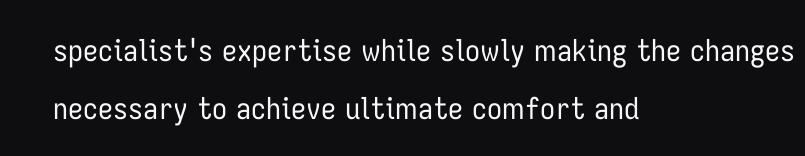specialist's expertise while slowly making the changes necessary to achieve ultimate comfort and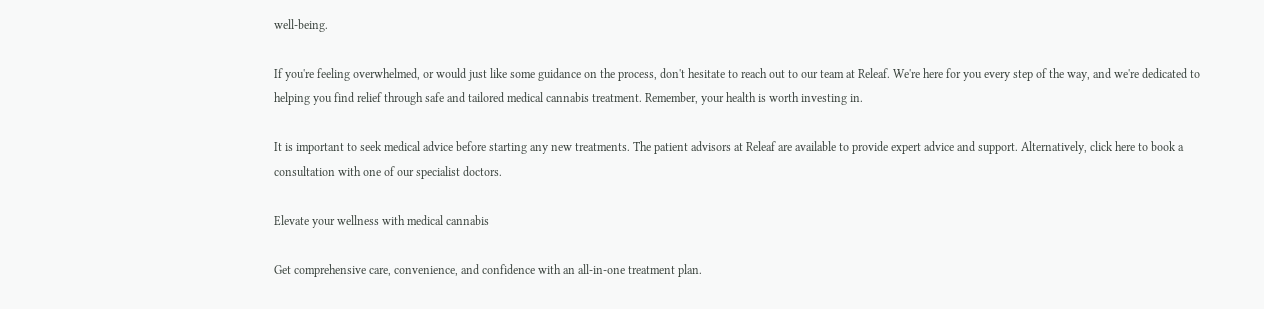well-being.

If you're feeling overwhelmed, or would just like some guidance on the process, don't hesitate to reach out to our team at Releaf. We're here for you every step of the way, and we're dedicated to helping you find relief through safe and tailored medical cannabis treatment. Remember, your health is worth investing in.

It is important to seek medical advice before starting any new treatments. The patient advisors at Releaf are available to provide expert advice and support. Alternatively, click here to book a consultation with one of our specialist doctors.

Elevate your wellness with medical cannabis

Get comprehensive care, convenience, and confidence with an all-in-one treatment plan.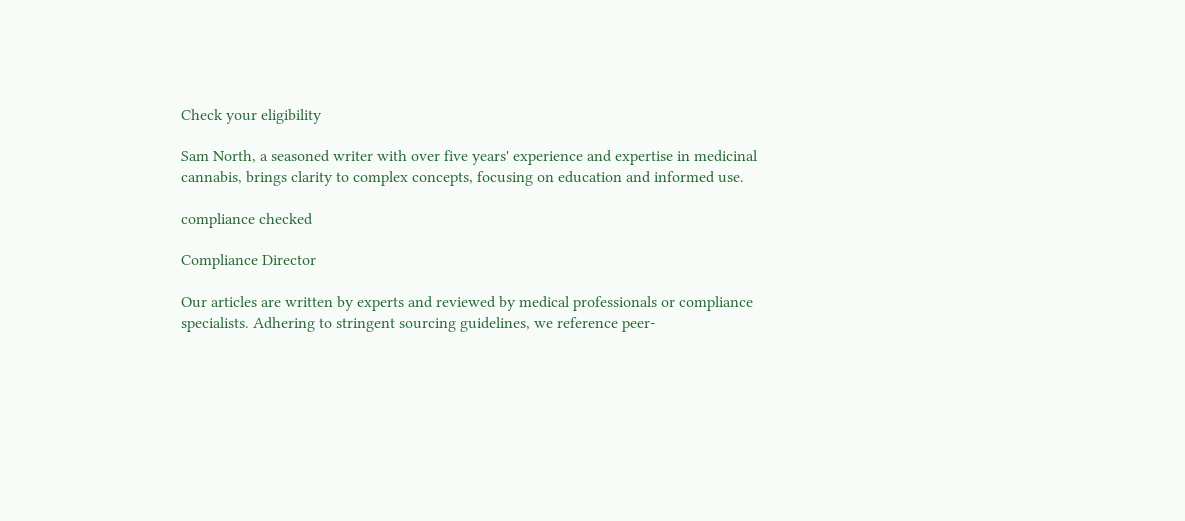Check your eligibility

Sam North, a seasoned writer with over five years' experience and expertise in medicinal cannabis, brings clarity to complex concepts, focusing on education and informed use.

compliance checked

Compliance Director

Our articles are written by experts and reviewed by medical professionals or compliance specialists. Adhering to stringent sourcing guidelines, we reference peer-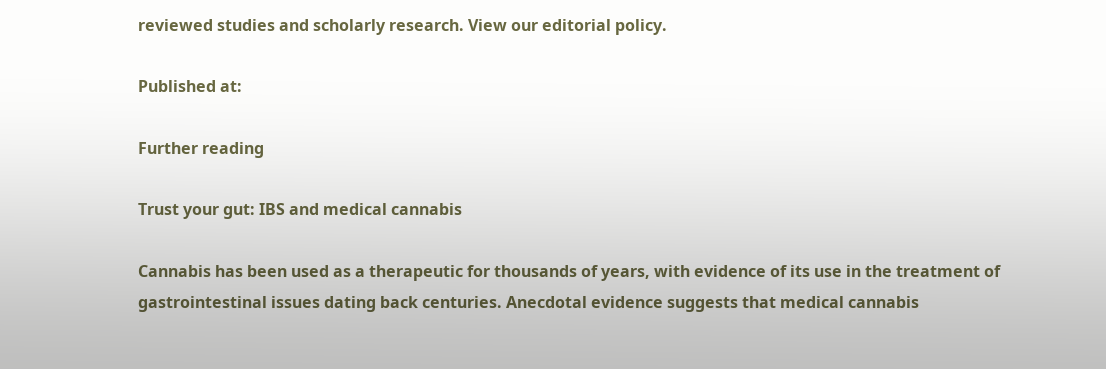reviewed studies and scholarly research. View our editorial policy.

Published at:

Further reading

Trust your gut: IBS and medical cannabis

Cannabis has been used as a therapeutic for thousands of years, with evidence of its use in the treatment of gastrointestinal issues dating back centuries. Anecdotal evidence suggests that medical cannabis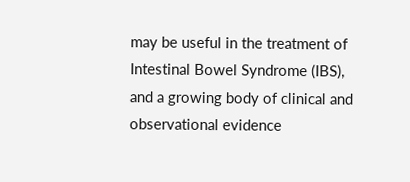may be useful in the treatment of Intestinal Bowel Syndrome (IBS), and a growing body of clinical and observational evidence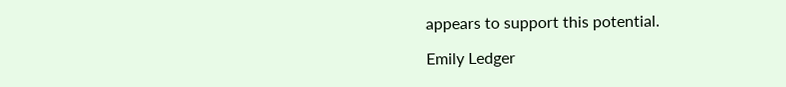appears to support this potential.

Emily Ledger